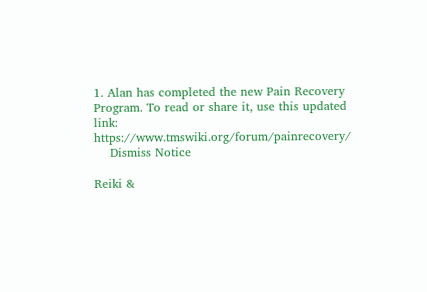1. Alan has completed the new Pain Recovery Program. To read or share it, use this updated link: https://www.tmswiki.org/forum/painrecovery/
    Dismiss Notice

Reiki &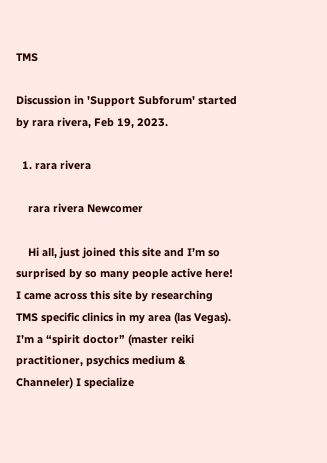TMS

Discussion in 'Support Subforum' started by rara rivera, Feb 19, 2023.

  1. rara rivera

    rara rivera Newcomer

    Hi all, just joined this site and I’m so surprised by so many people active here! I came across this site by researching TMS specific clinics in my area (las Vegas). I’m a “spirit doctor” (master reiki practitioner, psychics medium & Channeler) I specialize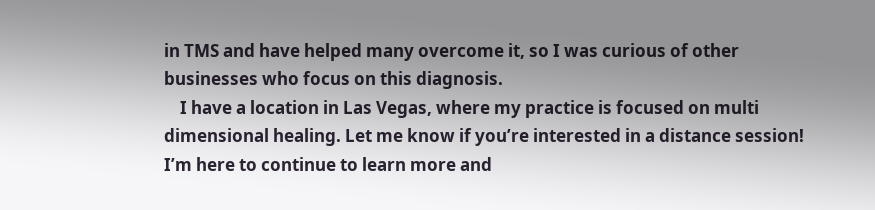in TMS and have helped many overcome it, so I was curious of other businesses who focus on this diagnosis.
    I have a location in Las Vegas, where my practice is focused on multi dimensional healing. Let me know if you’re interested in a distance session! I’m here to continue to learn more and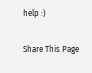help :)

Share This Page